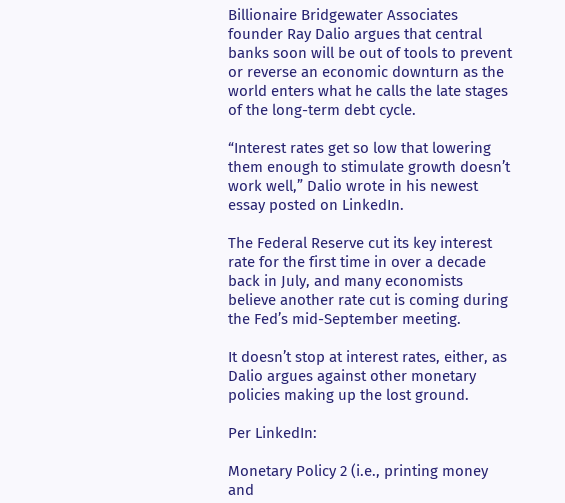Billionaire Bridgewater Associates founder Ray Dalio argues that central banks soon will be out of tools to prevent or reverse an economic downturn as the world enters what he calls the late stages of the long-term debt cycle.

“Interest rates get so low that lowering them enough to stimulate growth doesn’t work well,” Dalio wrote in his newest essay posted on LinkedIn.

The Federal Reserve cut its key interest rate for the first time in over a decade back in July, and many economists believe another rate cut is coming during the Fed’s mid-September meeting.

It doesn’t stop at interest rates, either, as Dalio argues against other monetary policies making up the lost ground.

Per LinkedIn:

Monetary Policy 2 (i.e., printing money and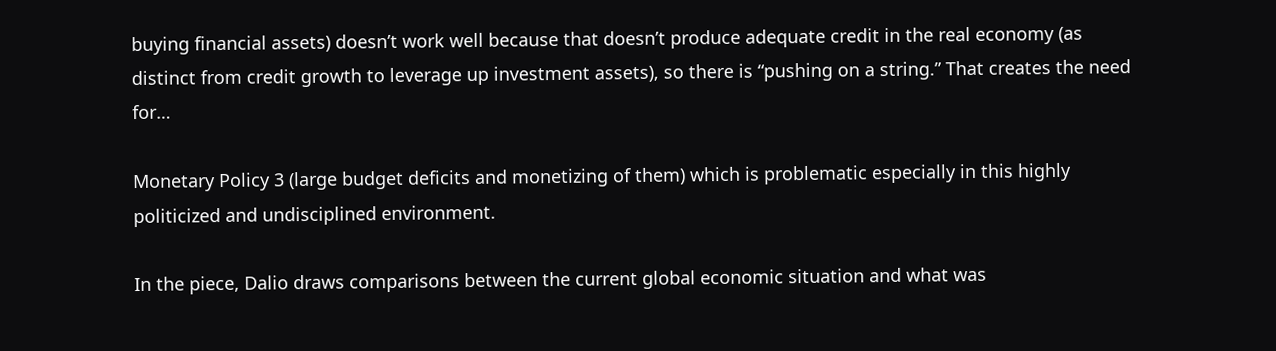buying financial assets) doesn’t work well because that doesn’t produce adequate credit in the real economy (as distinct from credit growth to leverage up investment assets), so there is “pushing on a string.” That creates the need for…

Monetary Policy 3 (large budget deficits and monetizing of them) which is problematic especially in this highly politicized and undisciplined environment.

In the piece, Dalio draws comparisons between the current global economic situation and what was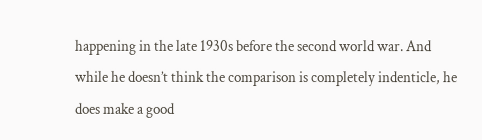happening in the late 1930s before the second world war. And while he doesn’t think the comparison is completely indenticle, he does make a good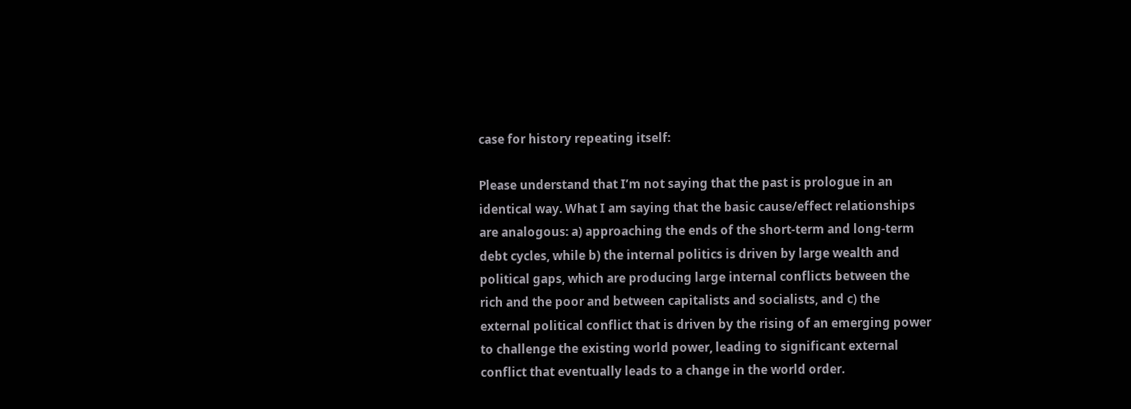case for history repeating itself:

Please understand that I’m not saying that the past is prologue in an identical way. What I am saying that the basic cause/effect relationships are analogous: a) approaching the ends of the short-term and long-term debt cycles, while b) the internal politics is driven by large wealth and political gaps, which are producing large internal conflicts between the rich and the poor and between capitalists and socialists, and c) the external political conflict that is driven by the rising of an emerging power to challenge the existing world power, leading to significant external conflict that eventually leads to a change in the world order.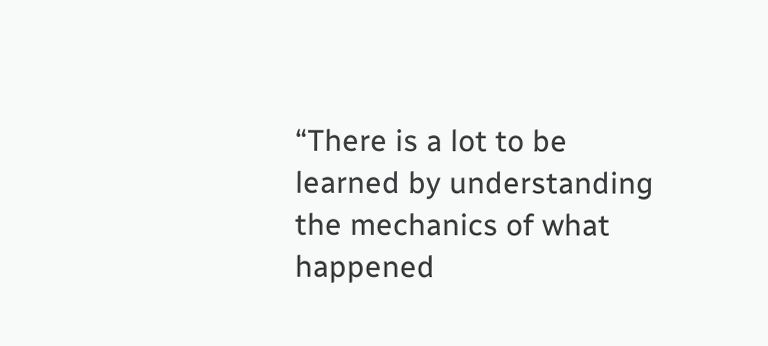“There is a lot to be learned by understanding the mechanics of what happened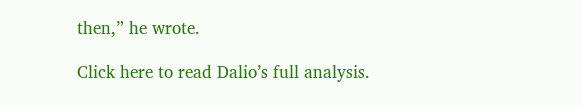then,” he wrote.

Click here to read Dalio’s full analysis.